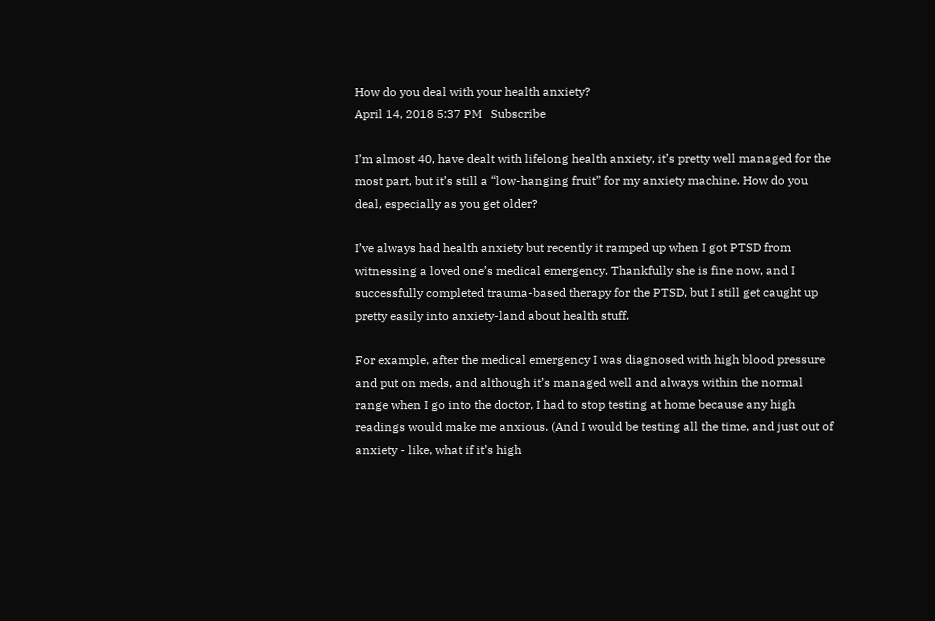How do you deal with your health anxiety?
April 14, 2018 5:37 PM   Subscribe

I’m almost 40, have dealt with lifelong health anxiety, it’s pretty well managed for the most part, but it’s still a “low-hanging fruit” for my anxiety machine. How do you deal, especially as you get older?

I’ve always had health anxiety but recently it ramped up when I got PTSD from witnessing a loved one’s medical emergency. Thankfully she is fine now, and I successfully completed trauma-based therapy for the PTSD, but I still get caught up pretty easily into anxiety-land about health stuff.

For example, after the medical emergency I was diagnosed with high blood pressure and put on meds, and although it’s managed well and always within the normal range when I go into the doctor, I had to stop testing at home because any high readings would make me anxious. (And I would be testing all the time, and just out of anxiety - like, what if it’s high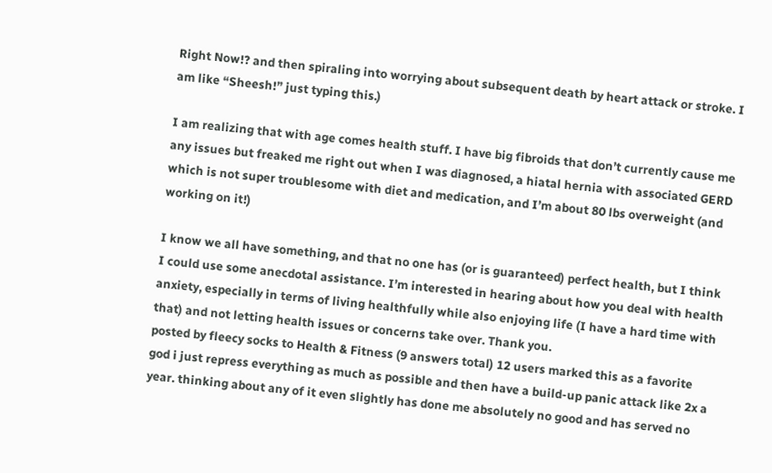Right Now!? and then spiraling into worrying about subsequent death by heart attack or stroke. I am like “Sheesh!” just typing this.)

I am realizing that with age comes health stuff. I have big fibroids that don’t currently cause me any issues but freaked me right out when I was diagnosed, a hiatal hernia with associated GERD which is not super troublesome with diet and medication, and I’m about 80 lbs overweight (and working on it!)

I know we all have something, and that no one has (or is guaranteed) perfect health, but I think I could use some anecdotal assistance. I’m interested in hearing about how you deal with health anxiety, especially in terms of living healthfully while also enjoying life (I have a hard time with that) and not letting health issues or concerns take over. Thank you.
posted by fleecy socks to Health & Fitness (9 answers total) 12 users marked this as a favorite
god i just repress everything as much as possible and then have a build-up panic attack like 2x a year. thinking about any of it even slightly has done me absolutely no good and has served no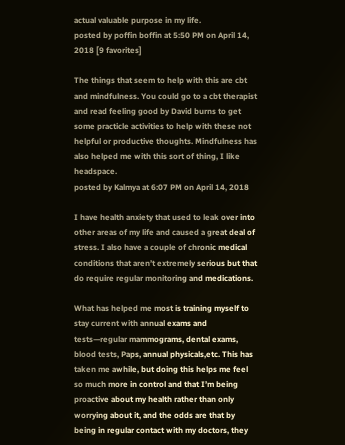actual valuable purpose in my life.
posted by poffin boffin at 5:50 PM on April 14, 2018 [9 favorites]

The things that seem to help with this are cbt and mindfulness. You could go to a cbt therapist and read feeling good by David burns to get some practicle activities to help with these not helpful or productive thoughts. Mindfulness has also helped me with this sort of thing, I like headspace.
posted by Kalmya at 6:07 PM on April 14, 2018

I have health anxiety that used to leak over into other areas of my life and caused a great deal of stress. I also have a couple of chronic medical conditions that aren’t extremely serious but that do require regular monitoring and medications.

What has helped me most is training myself to stay current with annual exams and tests—regular mammograms, dental exams, blood tests, Paps, annual physicals,etc. This has taken me awhile, but doing this helps me feel so much more in control and that I’m being proactive about my health rather than only worrying about it, and the odds are that by being in regular contact with my doctors, they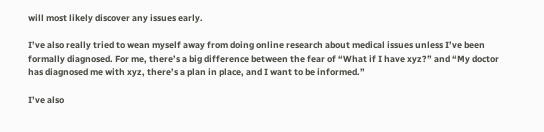will most likely discover any issues early.

I’ve also really tried to wean myself away from doing online research about medical issues unless I’ve been formally diagnosed. For me, there’s a big difference between the fear of “What if I have xyz?” and “My doctor has diagnosed me with xyz, there’s a plan in place, and I want to be informed.”

I’ve also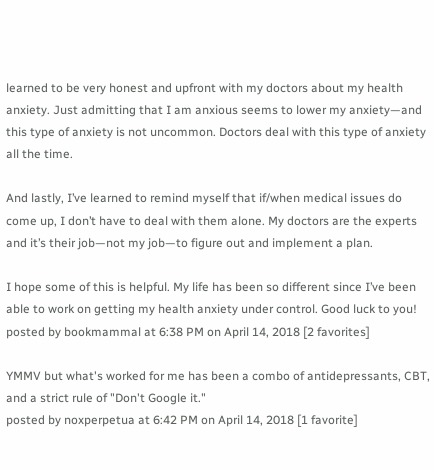learned to be very honest and upfront with my doctors about my health anxiety. Just admitting that I am anxious seems to lower my anxiety—and this type of anxiety is not uncommon. Doctors deal with this type of anxiety all the time.

And lastly, I’ve learned to remind myself that if/when medical issues do come up, I don’t have to deal with them alone. My doctors are the experts and it’s their job—not my job—to figure out and implement a plan.

I hope some of this is helpful. My life has been so different since I’ve been able to work on getting my health anxiety under control. Good luck to you!
posted by bookmammal at 6:38 PM on April 14, 2018 [2 favorites]

YMMV but what's worked for me has been a combo of antidepressants, CBT, and a strict rule of "Don't Google it."
posted by noxperpetua at 6:42 PM on April 14, 2018 [1 favorite]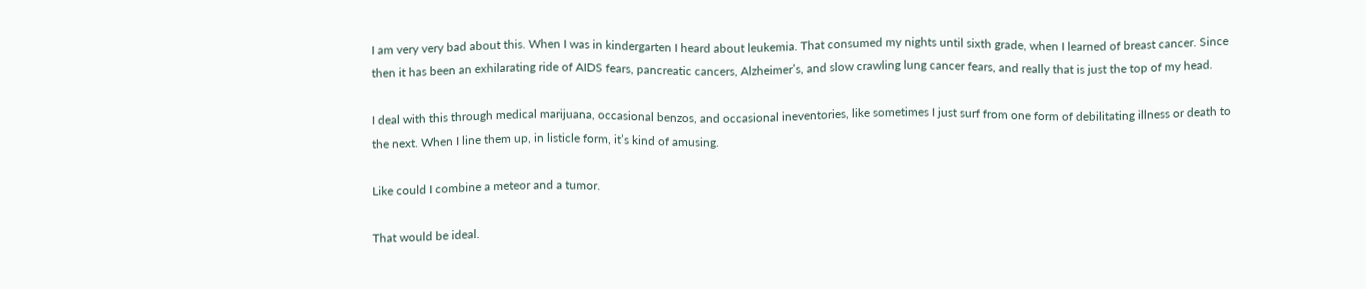I am very very bad about this. When I was in kindergarten I heard about leukemia. That consumed my nights until sixth grade, when I learned of breast cancer. Since then it has been an exhilarating ride of AIDS fears, pancreatic cancers, Alzheimer’s, and slow crawling lung cancer fears, and really that is just the top of my head.

I deal with this through medical marijuana, occasional benzos, and occasional ineventories, like sometimes I just surf from one form of debilitating illness or death to the next. When I line them up, in listicle form, it’s kind of amusing.

Like could I combine a meteor and a tumor.

That would be ideal.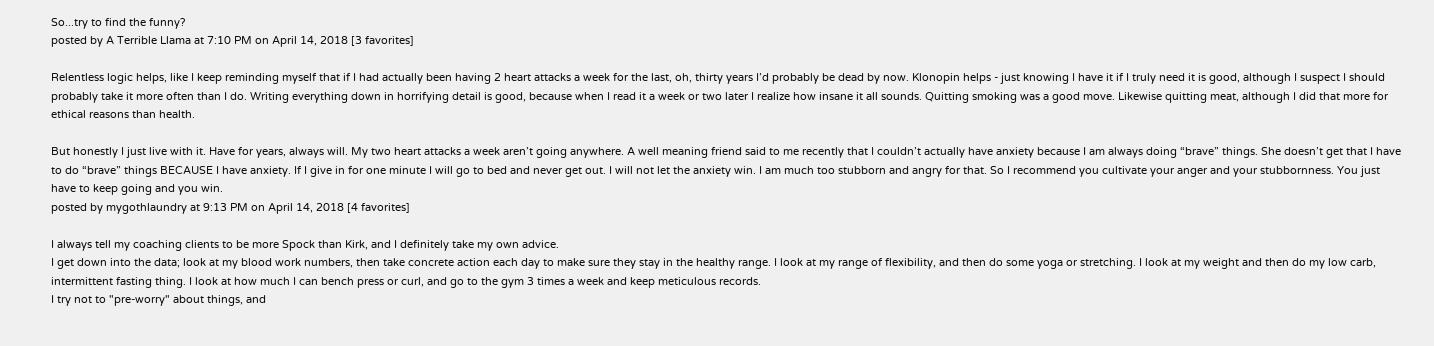So...try to find the funny?
posted by A Terrible Llama at 7:10 PM on April 14, 2018 [3 favorites]

Relentless logic helps, like I keep reminding myself that if I had actually been having 2 heart attacks a week for the last, oh, thirty years I’d probably be dead by now. Klonopin helps - just knowing I have it if I truly need it is good, although I suspect I should probably take it more often than I do. Writing everything down in horrifying detail is good, because when I read it a week or two later I realize how insane it all sounds. Quitting smoking was a good move. Likewise quitting meat, although I did that more for ethical reasons than health.

But honestly I just live with it. Have for years, always will. My two heart attacks a week aren’t going anywhere. A well meaning friend said to me recently that I couldn’t actually have anxiety because I am always doing “brave” things. She doesn’t get that I have to do “brave” things BECAUSE I have anxiety. If I give in for one minute I will go to bed and never get out. I will not let the anxiety win. I am much too stubborn and angry for that. So I recommend you cultivate your anger and your stubbornness. You just have to keep going and you win.
posted by mygothlaundry at 9:13 PM on April 14, 2018 [4 favorites]

I always tell my coaching clients to be more Spock than Kirk, and I definitely take my own advice.
I get down into the data; look at my blood work numbers, then take concrete action each day to make sure they stay in the healthy range. I look at my range of flexibility, and then do some yoga or stretching. I look at my weight and then do my low carb, intermittent fasting thing. I look at how much I can bench press or curl, and go to the gym 3 times a week and keep meticulous records.
I try not to "pre-worry" about things, and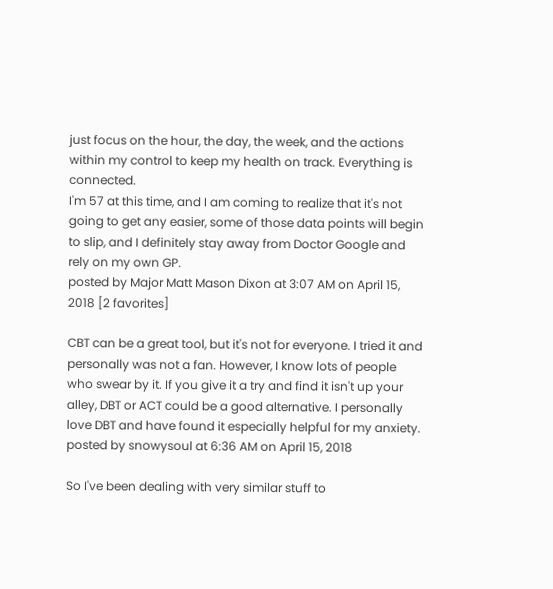just focus on the hour, the day, the week, and the actions within my control to keep my health on track. Everything is connected.
I'm 57 at this time, and I am coming to realize that it's not going to get any easier, some of those data points will begin to slip, and I definitely stay away from Doctor Google and rely on my own GP.
posted by Major Matt Mason Dixon at 3:07 AM on April 15, 2018 [2 favorites]

CBT can be a great tool, but it's not for everyone. I tried it and personally was not a fan. However, I know lots of people who swear by it. If you give it a try and find it isn't up your alley, DBT or ACT could be a good alternative. I personally love DBT and have found it especially helpful for my anxiety.
posted by snowysoul at 6:36 AM on April 15, 2018

So I've been dealing with very similar stuff to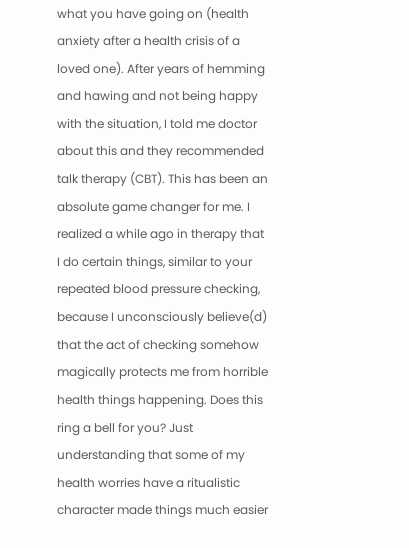what you have going on (health anxiety after a health crisis of a loved one). After years of hemming and hawing and not being happy with the situation, I told me doctor about this and they recommended talk therapy (CBT). This has been an absolute game changer for me. I realized a while ago in therapy that I do certain things, similar to your repeated blood pressure checking, because I unconsciously believe(d) that the act of checking somehow magically protects me from horrible health things happening. Does this ring a bell for you? Just understanding that some of my health worries have a ritualistic character made things much easier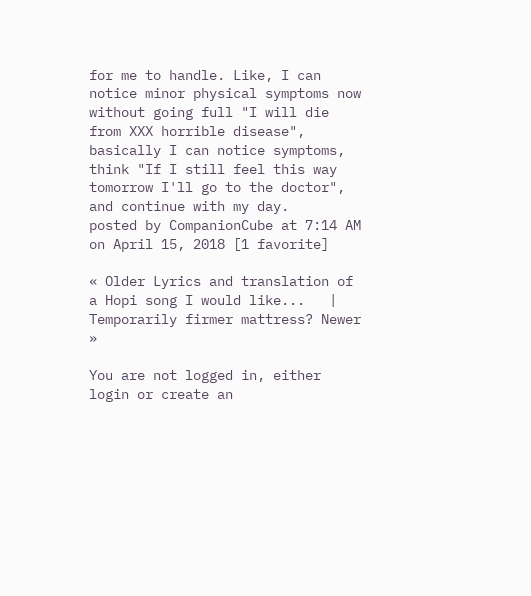for me to handle. Like, I can notice minor physical symptoms now without going full "I will die from XXX horrible disease", basically I can notice symptoms, think "If I still feel this way tomorrow I'll go to the doctor", and continue with my day.
posted by CompanionCube at 7:14 AM on April 15, 2018 [1 favorite]

« Older Lyrics and translation of a Hopi song I would like...   |   Temporarily firmer mattress? Newer »

You are not logged in, either login or create an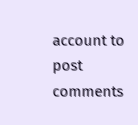account to post comments